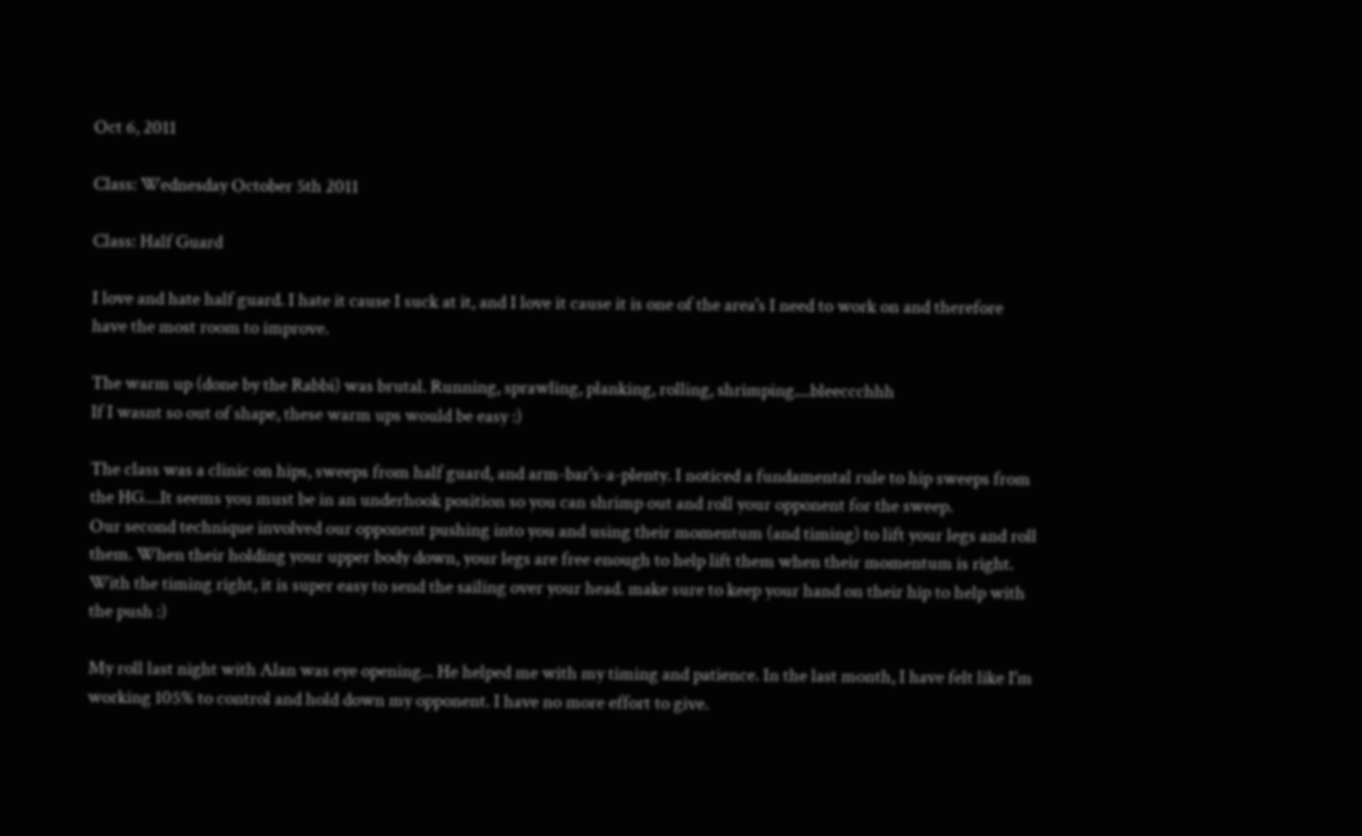Oct 6, 2011

Class: Wednesday October 5th 2011

Class: Half Guard

I love and hate half guard. I hate it cause I suck at it, and I love it cause it is one of the area's I need to work on and therefore have the most room to improve.

The warm up (done by the Rabbi) was brutal. Running, sprawling, planking, rolling, shrimping....bleeccchhh
If I wasnt so out of shape, these warm ups would be easy :)

The class was a clinic on hips, sweeps from half guard, and arm-bar's-a-plenty. I noticed a fundamental rule to hip sweeps from the HG....It seems you must be in an underhook position so you can shrimp out and roll your opponent for the sweep.
Our second technique involved our opponent pushing into you and using their momentum (and timing) to lift your legs and roll  them. When their holding your upper body down, your legs are free enough to help lift them when their momentum is right. With the timing right, it is super easy to send the sailing over your head. make sure to keep your hand on their hip to help with the push :)

My roll last night with Alan was eye opening... He helped me with my timing and patience. In the last month, I have felt like I'm working 105% to control and hold down my opponent. I have no more effort to give.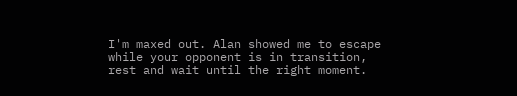I'm maxed out. Alan showed me to escape while your opponent is in transition, rest and wait until the right moment.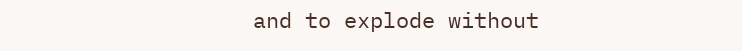and to explode without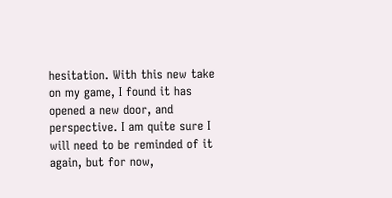hesitation. With this new take on my game, I found it has opened a new door, and perspective. I am quite sure I will need to be reminded of it again, but for now,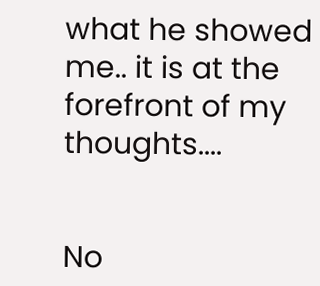what he showed me.. it is at the forefront of my thoughts....


No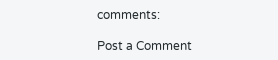comments:

Post a Comment